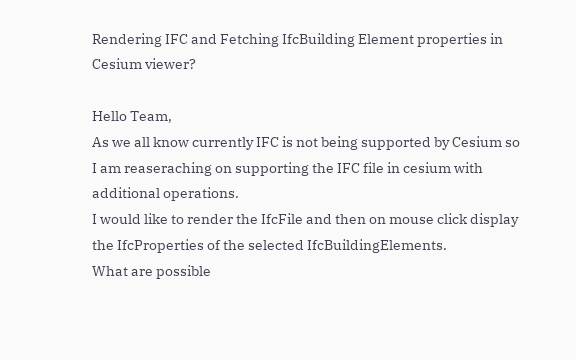Rendering IFC and Fetching IfcBuilding Element properties in Cesium viewer?

Hello Team,
As we all know currently IFC is not being supported by Cesium so I am reaseraching on supporting the IFC file in cesium with additional operations.
I would like to render the IfcFile and then on mouse click display the IfcProperties of the selected IfcBuildingElements.
What are possible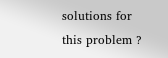solutions for this problem ?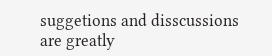suggetions and disscussions are greatly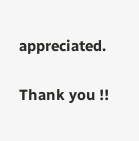appreciated.

Thank you !!